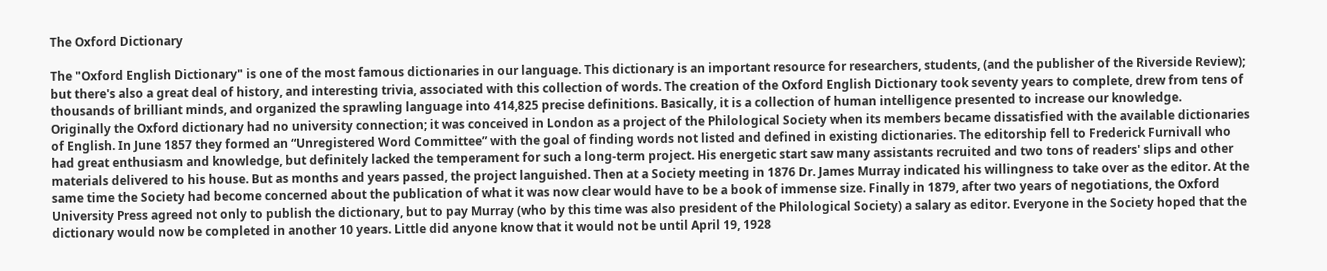The Oxford Dictionary

The "Oxford English Dictionary" is one of the most famous dictionaries in our language. This dictionary is an important resource for researchers, students, (and the publisher of the Riverside Review); but there's also a great deal of history, and interesting trivia, associated with this collection of words. The creation of the Oxford English Dictionary took seventy years to complete, drew from tens of thousands of brilliant minds, and organized the sprawling language into 414,825 precise definitions. Basically, it is a collection of human intelligence presented to increase our knowledge.
Originally the Oxford dictionary had no university connection; it was conceived in London as a project of the Philological Society when its members became dissatisfied with the available dictionaries of English. In June 1857 they formed an “Unregistered Word Committee” with the goal of finding words not listed and defined in existing dictionaries. The editorship fell to Frederick Furnivall who had great enthusiasm and knowledge, but definitely lacked the temperament for such a long-term project. His energetic start saw many assistants recruited and two tons of readers' slips and other materials delivered to his house. But as months and years passed, the project languished. Then at a Society meeting in 1876 Dr. James Murray indicated his willingness to take over as the editor. At the same time the Society had become concerned about the publication of what it was now clear would have to be a book of immense size. Finally in 1879, after two years of negotiations, the Oxford University Press agreed not only to publish the dictionary, but to pay Murray (who by this time was also president of the Philological Society) a salary as editor. Everyone in the Society hoped that the dictionary would now be completed in another 10 years. Little did anyone know that it would not be until April 19, 1928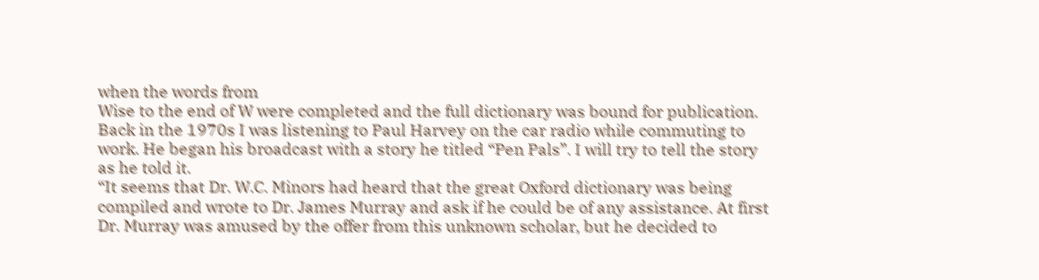when the words from
Wise to the end of W were completed and the full dictionary was bound for publication.
Back in the 1970s I was listening to Paul Harvey on the car radio while commuting to work. He began his broadcast with a story he titled “Pen Pals”. I will try to tell the story as he told it.
“It seems that Dr. W.C. Minors had heard that the great Oxford dictionary was being compiled and wrote to Dr. James Murray and ask if he could be of any assistance. At first Dr. Murray was amused by the offer from this unknown scholar, but he decided to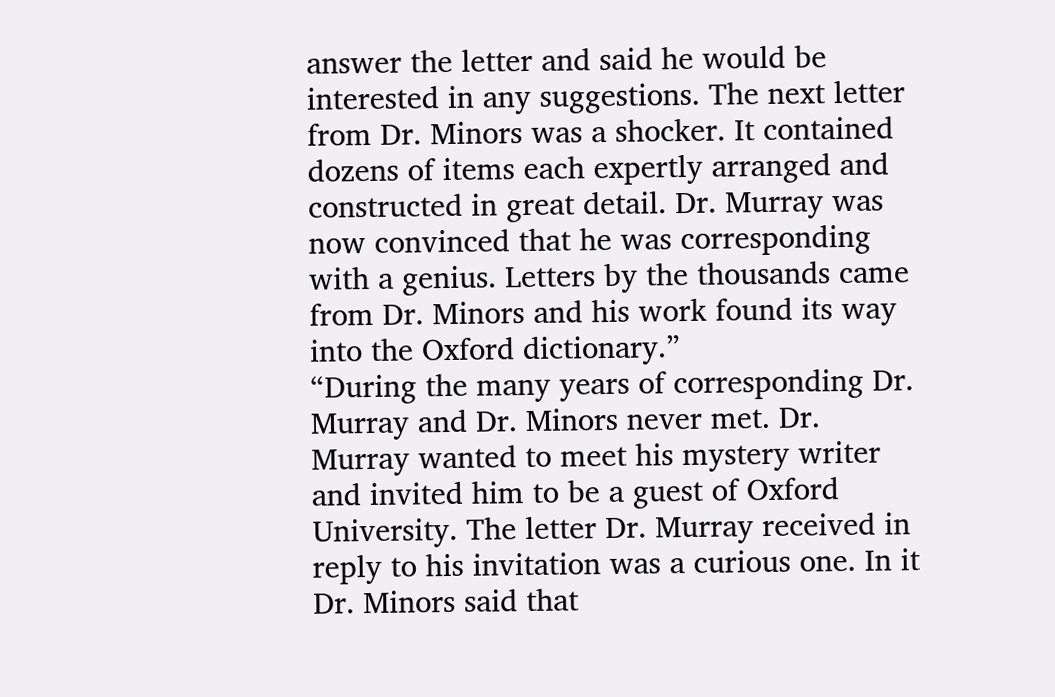answer the letter and said he would be interested in any suggestions. The next letter from Dr. Minors was a shocker. It contained dozens of items each expertly arranged and constructed in great detail. Dr. Murray was now convinced that he was corresponding with a genius. Letters by the thousands came from Dr. Minors and his work found its way into the Oxford dictionary.”
“During the many years of corresponding Dr. Murray and Dr. Minors never met. Dr. Murray wanted to meet his mystery writer and invited him to be a guest of Oxford University. The letter Dr. Murray received in reply to his invitation was a curious one. In it Dr. Minors said that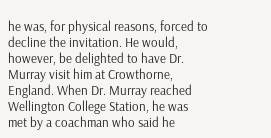he was, for physical reasons, forced to decline the invitation. He would, however, be delighted to have Dr. Murray visit him at Crowthorne, England. When Dr. Murray reached Wellington College Station, he was met by a coachman who said he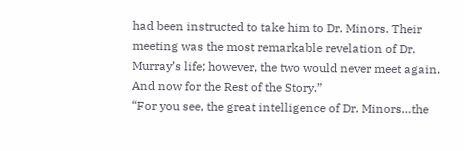had been instructed to take him to Dr. Minors. Their meeting was the most remarkable revelation of Dr. Murray’s life; however, the two would never meet again.
And now for the Rest of the Story.”
“For you see, the great intelligence of Dr. Minors…the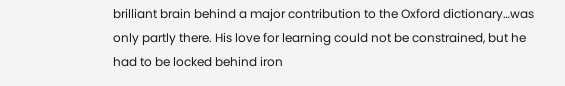brilliant brain behind a major contribution to the Oxford dictionary…was only partly there. His love for learning could not be constrained, but he had to be locked behind iron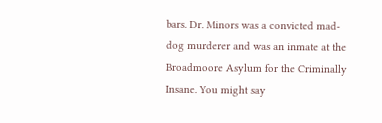bars. Dr. Minors was a convicted mad-dog murderer and was an inmate at the Broadmoore Asylum for the Criminally Insane. You might say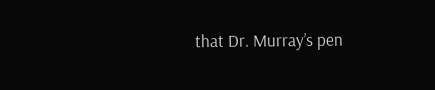that Dr. Murray’s pen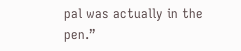pal was actually in the pen.”